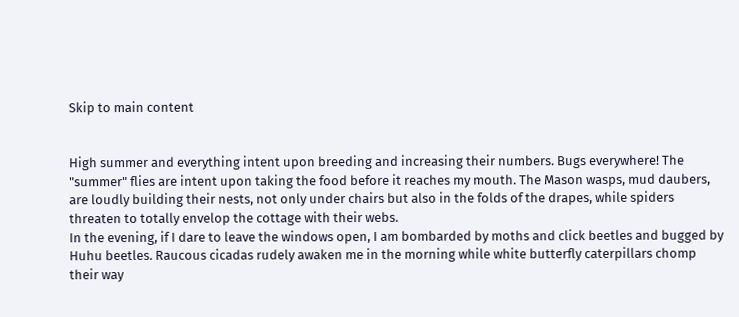Skip to main content


High summer and everything intent upon breeding and increasing their numbers. Bugs everywhere! The "summer" flies are intent upon taking the food before it reaches my mouth. The Mason wasps, mud daubers, are loudly building their nests, not only under chairs but also in the folds of the drapes, while spiders threaten to totally envelop the cottage with their webs.
In the evening, if I dare to leave the windows open, I am bombarded by moths and click beetles and bugged by Huhu beetles. Raucous cicadas rudely awaken me in the morning while white butterfly caterpillars chomp their way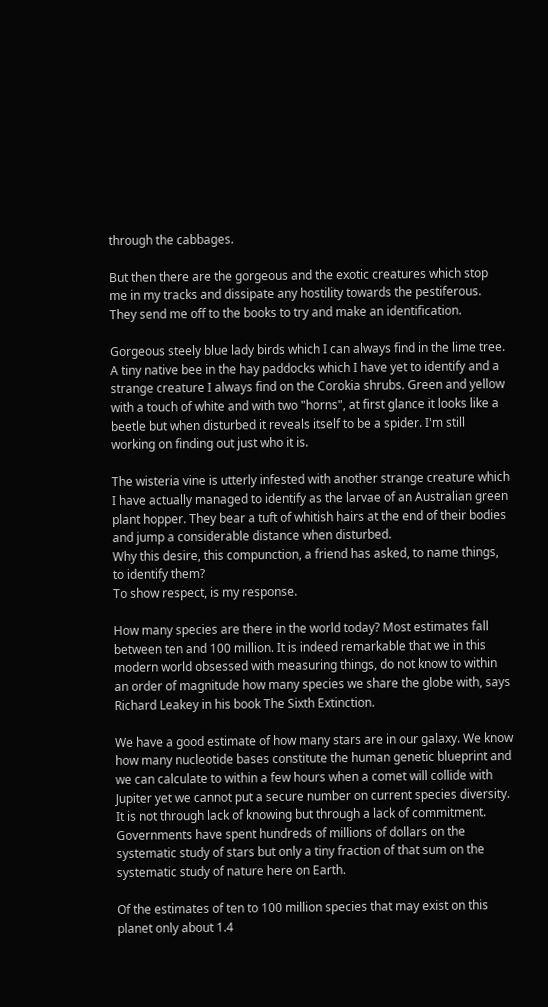through the cabbages.

But then there are the gorgeous and the exotic creatures which stop me in my tracks and dissipate any hostility towards the pestiferous. They send me off to the books to try and make an identification.

Gorgeous steely blue lady birds which I can always find in the lime tree. A tiny native bee in the hay paddocks which I have yet to identify and a strange creature I always find on the Corokia shrubs. Green and yellow with a touch of white and with two "horns", at first glance it looks like a beetle but when disturbed it reveals itself to be a spider. I'm still working on finding out just who it is.

The wisteria vine is utterly infested with another strange creature which I have actually managed to identify as the larvae of an Australian green plant hopper. They bear a tuft of whitish hairs at the end of their bodies and jump a considerable distance when disturbed.
Why this desire, this compunction, a friend has asked, to name things, to identify them?
To show respect, is my response.

How many species are there in the world today? Most estimates fall between ten and 100 million. It is indeed remarkable that we in this modern world obsessed with measuring things, do not know to within an order of magnitude how many species we share the globe with, says Richard Leakey in his book The Sixth Extinction.

We have a good estimate of how many stars are in our galaxy. We know how many nucleotide bases constitute the human genetic blueprint and we can calculate to within a few hours when a comet will collide with Jupiter yet we cannot put a secure number on current species diversity. It is not through lack of knowing but through a lack of commitment. Governments have spent hundreds of millions of dollars on the systematic study of stars but only a tiny fraction of that sum on the systematic study of nature here on Earth.

Of the estimates of ten to 100 million species that may exist on this planet only about 1.4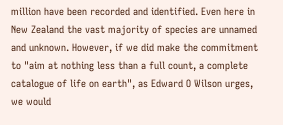million have been recorded and identified. Even here in New Zealand the vast majority of species are unnamed and unknown. However, if we did make the commitment to "aim at nothing less than a full count, a complete catalogue of life on earth", as Edward O Wilson urges, we would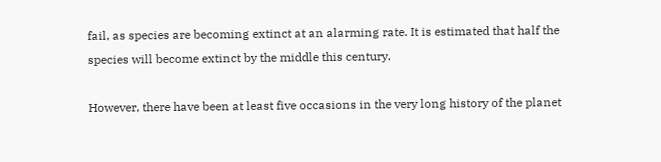fail, as species are becoming extinct at an alarming rate. It is estimated that half the species will become extinct by the middle this century.

However, there have been at least five occasions in the very long history of the planet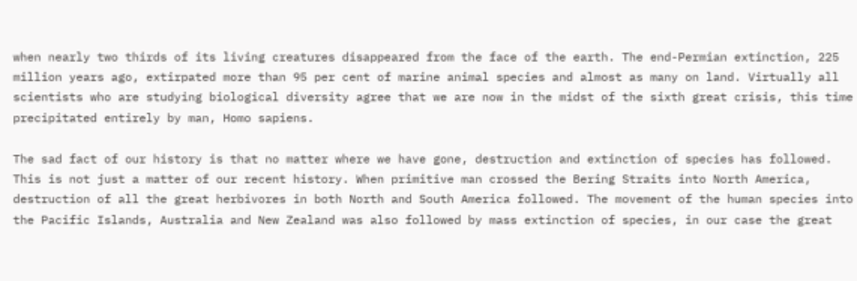when nearly two thirds of its living creatures disappeared from the face of the earth. The end-Permian extinction, 225 million years ago, extirpated more than 95 per cent of marine animal species and almost as many on land. Virtually all scientists who are studying biological diversity agree that we are now in the midst of the sixth great crisis, this time precipitated entirely by man, Homo sapiens.

The sad fact of our history is that no matter where we have gone, destruction and extinction of species has followed. This is not just a matter of our recent history. When primitive man crossed the Bering Straits into North America, destruction of all the great herbivores in both North and South America followed. The movement of the human species into the Pacific Islands, Australia and New Zealand was also followed by mass extinction of species, in our case the great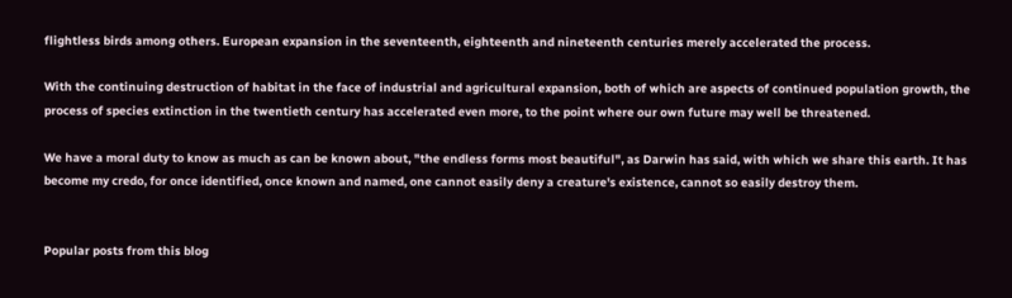flightless birds among others. European expansion in the seventeenth, eighteenth and nineteenth centuries merely accelerated the process.

With the continuing destruction of habitat in the face of industrial and agricultural expansion, both of which are aspects of continued population growth, the process of species extinction in the twentieth century has accelerated even more, to the point where our own future may well be threatened.

We have a moral duty to know as much as can be known about, "the endless forms most beautiful", as Darwin has said, with which we share this earth. It has become my credo, for once identified, once known and named, one cannot easily deny a creature's existence, cannot so easily destroy them.


Popular posts from this blog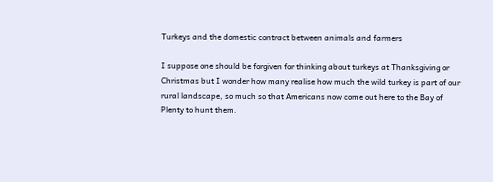Turkeys and the domestic contract between animals and farmers

I suppose one should be forgiven for thinking about turkeys at Thanksgiving or Christmas but I wonder how many realise how much the wild turkey is part of our rural landscape, so much so that Americans now come out here to the Bay of Plenty to hunt them.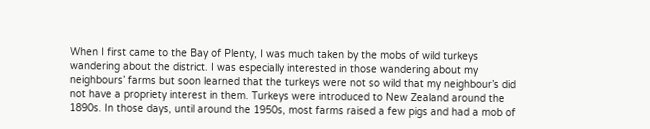When I first came to the Bay of Plenty, I was much taken by the mobs of wild turkeys wandering about the district. I was especially interested in those wandering about my neighbours’ farms but soon learned that the turkeys were not so wild that my neighbour’s did not have a propriety interest in them. Turkeys were introduced to New Zealand around the 1890s. In those days, until around the 1950s, most farms raised a few pigs and had a mob of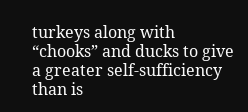turkeys along with “chooks” and ducks to give a greater self-sufficiency than is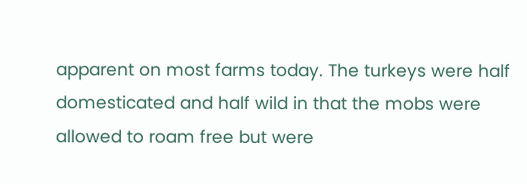apparent on most farms today. The turkeys were half domesticated and half wild in that the mobs were allowed to roam free but were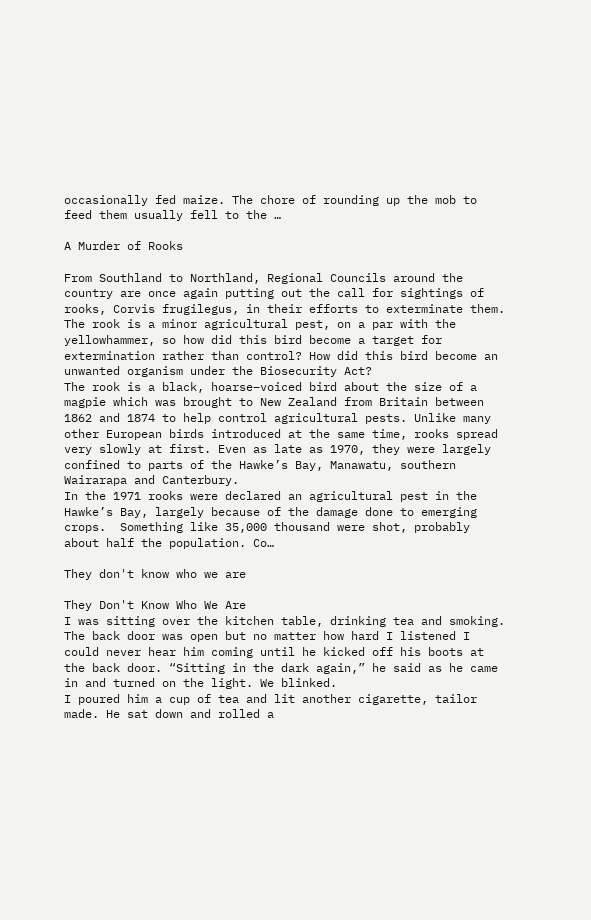occasionally fed maize. The chore of rounding up the mob to feed them usually fell to the …

A Murder of Rooks

From Southland to Northland, Regional Councils around the country are once again putting out the call for sightings of rooks, Corvis frugilegus, in their efforts to exterminate them.
The rook is a minor agricultural pest, on a par with the yellowhammer, so how did this bird become a target for extermination rather than control? How did this bird become an unwanted organism under the Biosecurity Act?
The rook is a black, hoarse–voiced bird about the size of a magpie which was brought to New Zealand from Britain between 1862 and 1874 to help control agricultural pests. Unlike many other European birds introduced at the same time, rooks spread very slowly at first. Even as late as 1970, they were largely confined to parts of the Hawke’s Bay, Manawatu, southern Wairarapa and Canterbury.
In the 1971 rooks were declared an agricultural pest in the Hawke’s Bay, largely because of the damage done to emerging crops.  Something like 35,000 thousand were shot, probably about half the population. Co…

They don't know who we are

They Don't Know Who We Are
I was sitting over the kitchen table, drinking tea and smoking. The back door was open but no matter how hard I listened I could never hear him coming until he kicked off his boots at the back door. “Sitting in the dark again,” he said as he came in and turned on the light. We blinked.
I poured him a cup of tea and lit another cigarette, tailor made. He sat down and rolled a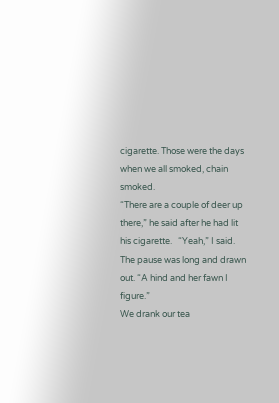cigarette. Those were the days when we all smoked, chain smoked.
“There are a couple of deer up there,” he said after he had lit his cigarette.   “Yeah,” I said. The pause was long and drawn out. “A hind and her fawn I figure.”
We drank our tea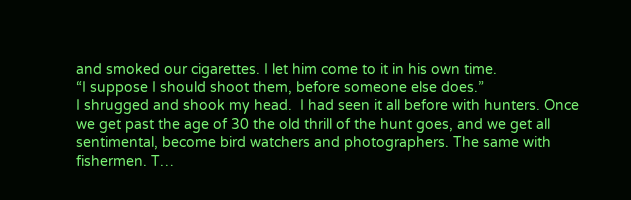and smoked our cigarettes. I let him come to it in his own time.
“I suppose I should shoot them, before someone else does.”
I shrugged and shook my head.  I had seen it all before with hunters. Once we get past the age of 30 the old thrill of the hunt goes, and we get all sentimental, become bird watchers and photographers. The same with fishermen. T…